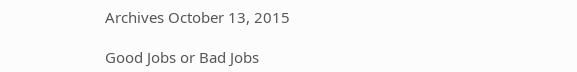Archives October 13, 2015

Good Jobs or Bad Jobs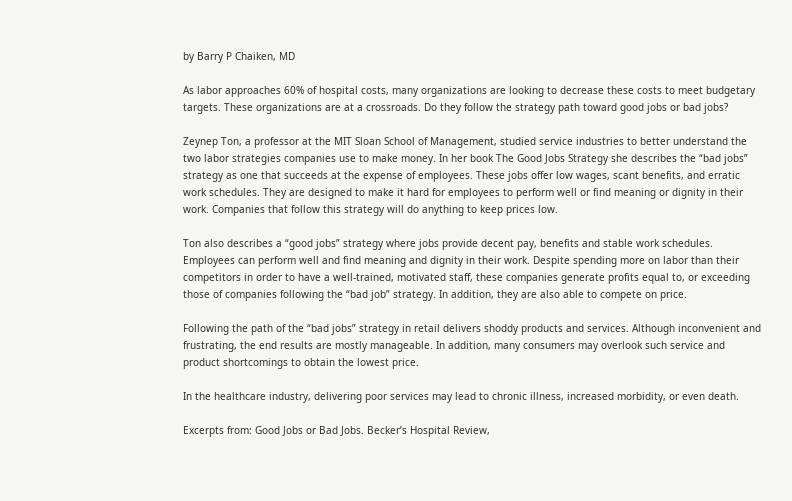by Barry P Chaiken, MD

As labor approaches 60% of hospital costs, many organizations are looking to decrease these costs to meet budgetary targets. These organizations are at a crossroads. Do they follow the strategy path toward good jobs or bad jobs?

Zeynep Ton, a professor at the MIT Sloan School of Management, studied service industries to better understand the two labor strategies companies use to make money. In her book The Good Jobs Strategy she describes the “bad jobs” strategy as one that succeeds at the expense of employees. These jobs offer low wages, scant benefits, and erratic work schedules. They are designed to make it hard for employees to perform well or find meaning or dignity in their work. Companies that follow this strategy will do anything to keep prices low.

Ton also describes a “good jobs” strategy where jobs provide decent pay, benefits and stable work schedules. Employees can perform well and find meaning and dignity in their work. Despite spending more on labor than their competitors in order to have a well-trained, motivated staff, these companies generate profits equal to, or exceeding those of companies following the “bad job” strategy. In addition, they are also able to compete on price.

Following the path of the “bad jobs” strategy in retail delivers shoddy products and services. Although inconvenient and frustrating, the end results are mostly manageable. In addition, many consumers may overlook such service and product shortcomings to obtain the lowest price.

In the healthcare industry, delivering poor services may lead to chronic illness, increased morbidity, or even death.

Excerpts from: Good Jobs or Bad Jobs. Becker’s Hospital Review,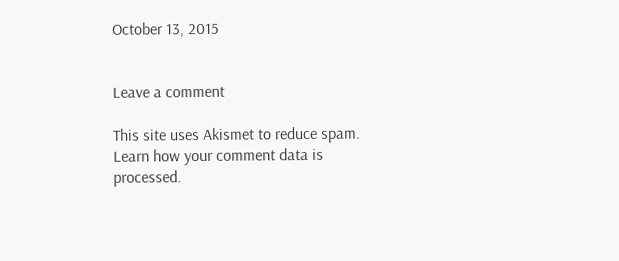October 13, 2015


Leave a comment

This site uses Akismet to reduce spam. Learn how your comment data is processed.